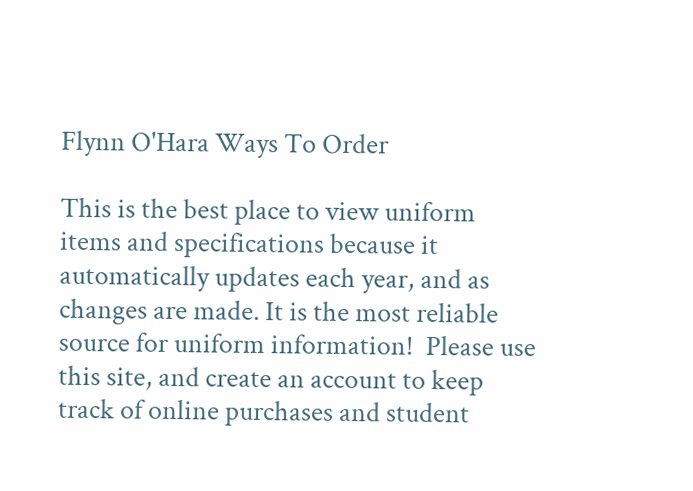Flynn O'Hara Ways To Order

This is the best place to view uniform items and specifications because it automatically updates each year, and as changes are made. It is the most reliable source for uniform information!  Please use this site, and create an account to keep track of online purchases and student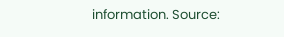information. Source: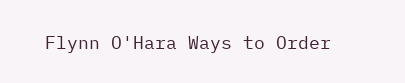Flynn O'Hara Ways to Order